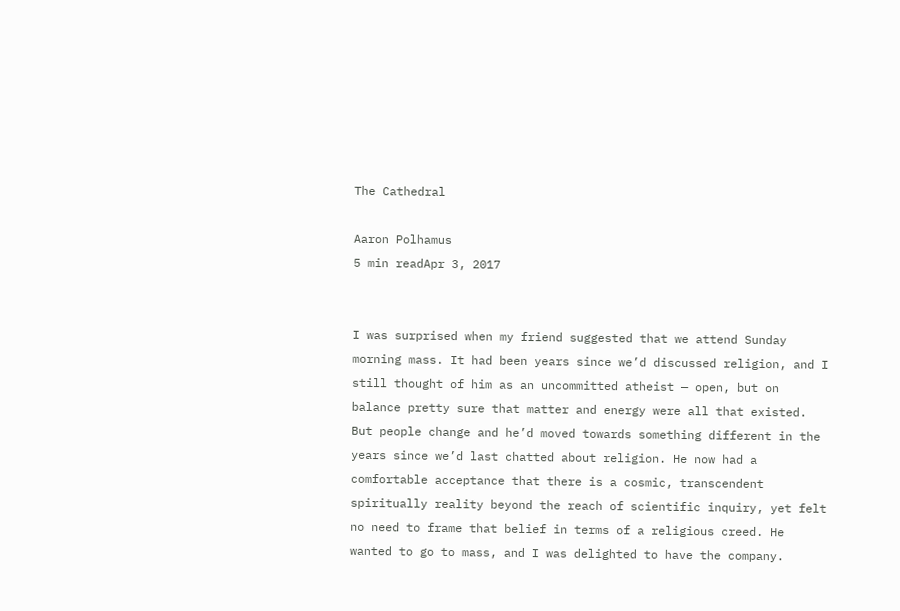The Cathedral

Aaron Polhamus
5 min readApr 3, 2017


I was surprised when my friend suggested that we attend Sunday morning mass. It had been years since we’d discussed religion, and I still thought of him as an uncommitted atheist — open, but on balance pretty sure that matter and energy were all that existed. But people change and he’d moved towards something different in the years since we’d last chatted about religion. He now had a comfortable acceptance that there is a cosmic, transcendent spiritually reality beyond the reach of scientific inquiry, yet felt no need to frame that belief in terms of a religious creed. He wanted to go to mass, and I was delighted to have the company.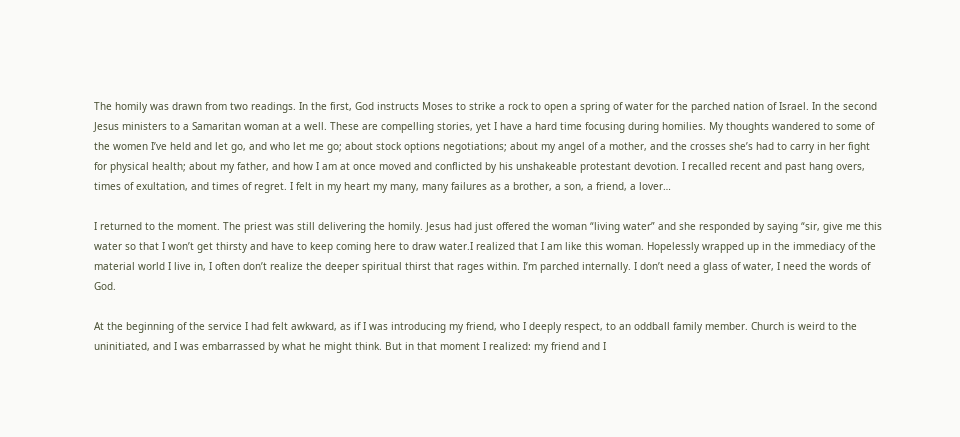The homily was drawn from two readings. In the first, God instructs Moses to strike a rock to open a spring of water for the parched nation of Israel. In the second Jesus ministers to a Samaritan woman at a well. These are compelling stories, yet I have a hard time focusing during homilies. My thoughts wandered to some of the women I’ve held and let go, and who let me go; about stock options negotiations; about my angel of a mother, and the crosses she’s had to carry in her fight for physical health; about my father, and how I am at once moved and conflicted by his unshakeable protestant devotion. I recalled recent and past hang overs, times of exultation, and times of regret. I felt in my heart my many, many failures as a brother, a son, a friend, a lover…

I returned to the moment. The priest was still delivering the homily. Jesus had just offered the woman “living water” and she responded by saying “sir, give me this water so that I won’t get thirsty and have to keep coming here to draw water.I realized that I am like this woman. Hopelessly wrapped up in the immediacy of the material world I live in, I often don’t realize the deeper spiritual thirst that rages within. I’m parched internally. I don’t need a glass of water, I need the words of God.

At the beginning of the service I had felt awkward, as if I was introducing my friend, who I deeply respect, to an oddball family member. Church is weird to the uninitiated, and I was embarrassed by what he might think. But in that moment I realized: my friend and I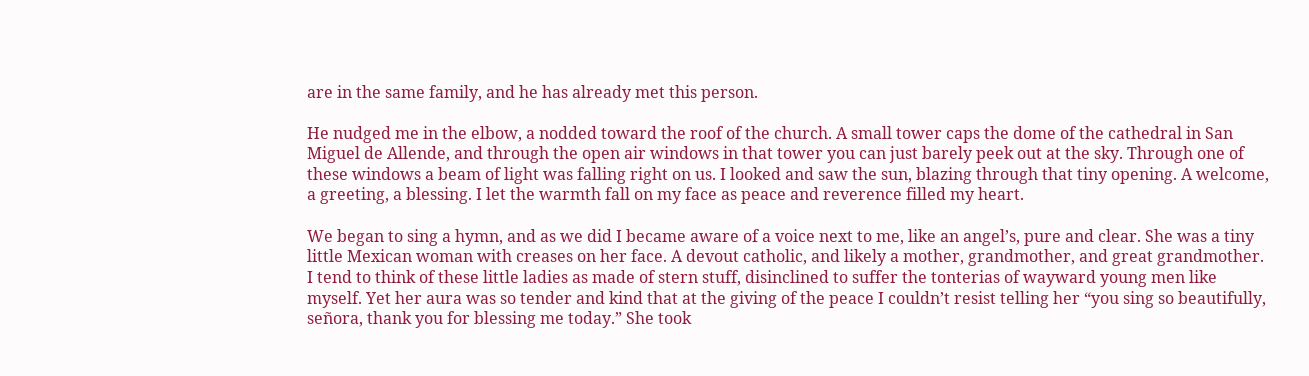are in the same family, and he has already met this person.

He nudged me in the elbow, a nodded toward the roof of the church. A small tower caps the dome of the cathedral in San Miguel de Allende, and through the open air windows in that tower you can just barely peek out at the sky. Through one of these windows a beam of light was falling right on us. I looked and saw the sun, blazing through that tiny opening. A welcome, a greeting, a blessing. I let the warmth fall on my face as peace and reverence filled my heart.

We began to sing a hymn, and as we did I became aware of a voice next to me, like an angel’s, pure and clear. She was a tiny little Mexican woman with creases on her face. A devout catholic, and likely a mother, grandmother, and great grandmother. I tend to think of these little ladies as made of stern stuff, disinclined to suffer the tonterias of wayward young men like myself. Yet her aura was so tender and kind that at the giving of the peace I couldn’t resist telling her “you sing so beautifully, señora, thank you for blessing me today.” She took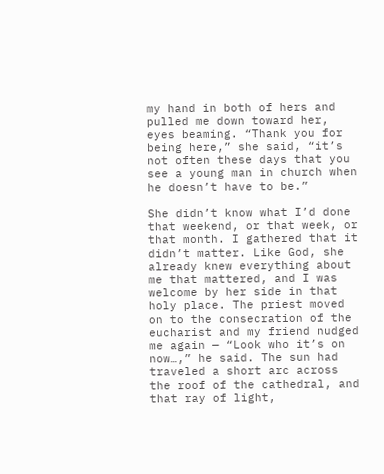my hand in both of hers and pulled me down toward her, eyes beaming. “Thank you for being here,” she said, “it’s not often these days that you see a young man in church when he doesn’t have to be.”

She didn’t know what I’d done that weekend, or that week, or that month. I gathered that it didn’t matter. Like God, she already knew everything about me that mattered, and I was welcome by her side in that holy place. The priest moved on to the consecration of the eucharist and my friend nudged me again — “Look who it’s on now…,” he said. The sun had traveled a short arc across the roof of the cathedral, and that ray of light,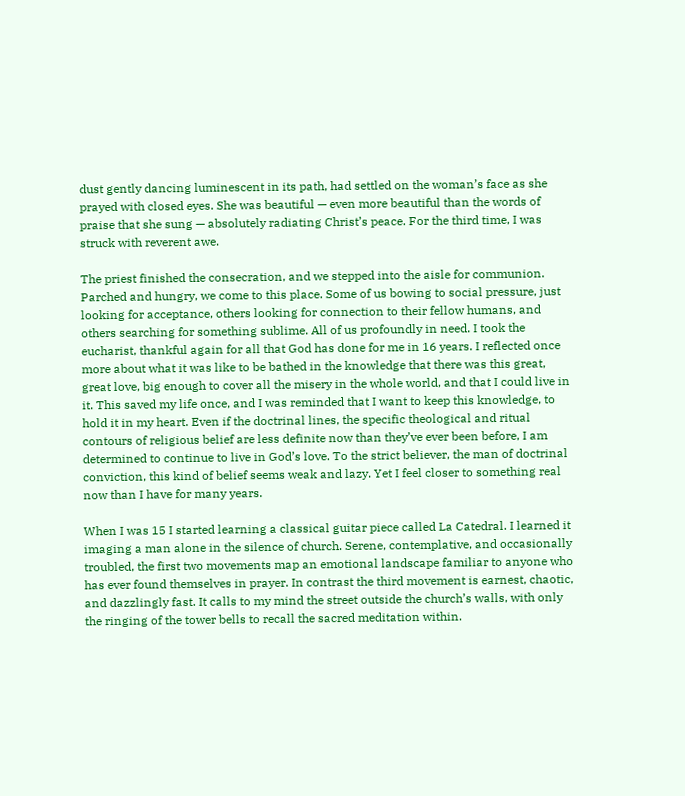dust gently dancing luminescent in its path, had settled on the woman’s face as she prayed with closed eyes. She was beautiful — even more beautiful than the words of praise that she sung — absolutely radiating Christ’s peace. For the third time, I was struck with reverent awe.

The priest finished the consecration, and we stepped into the aisle for communion. Parched and hungry, we come to this place. Some of us bowing to social pressure, just looking for acceptance, others looking for connection to their fellow humans, and others searching for something sublime. All of us profoundly in need. I took the eucharist, thankful again for all that God has done for me in 16 years. I reflected once more about what it was like to be bathed in the knowledge that there was this great, great love, big enough to cover all the misery in the whole world, and that I could live in it. This saved my life once, and I was reminded that I want to keep this knowledge, to hold it in my heart. Even if the doctrinal lines, the specific theological and ritual contours of religious belief are less definite now than they’ve ever been before, I am determined to continue to live in God’s love. To the strict believer, the man of doctrinal conviction, this kind of belief seems weak and lazy. Yet I feel closer to something real now than I have for many years.

When I was 15 I started learning a classical guitar piece called La Catedral. I learned it imaging a man alone in the silence of church. Serene, contemplative, and occasionally troubled, the first two movements map an emotional landscape familiar to anyone who has ever found themselves in prayer. In contrast the third movement is earnest, chaotic, and dazzlingly fast. It calls to my mind the street outside the church’s walls, with only the ringing of the tower bells to recall the sacred meditation within.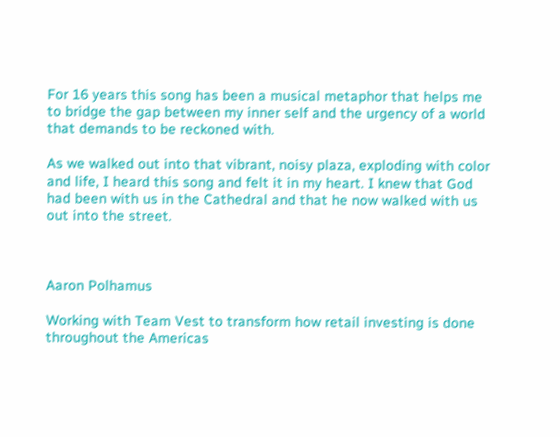For 16 years this song has been a musical metaphor that helps me to bridge the gap between my inner self and the urgency of a world that demands to be reckoned with.

As we walked out into that vibrant, noisy plaza, exploding with color and life, I heard this song and felt it in my heart. I knew that God had been with us in the Cathedral and that he now walked with us out into the street.



Aaron Polhamus

Working with Team Vest to transform how retail investing is done throughout the Americas